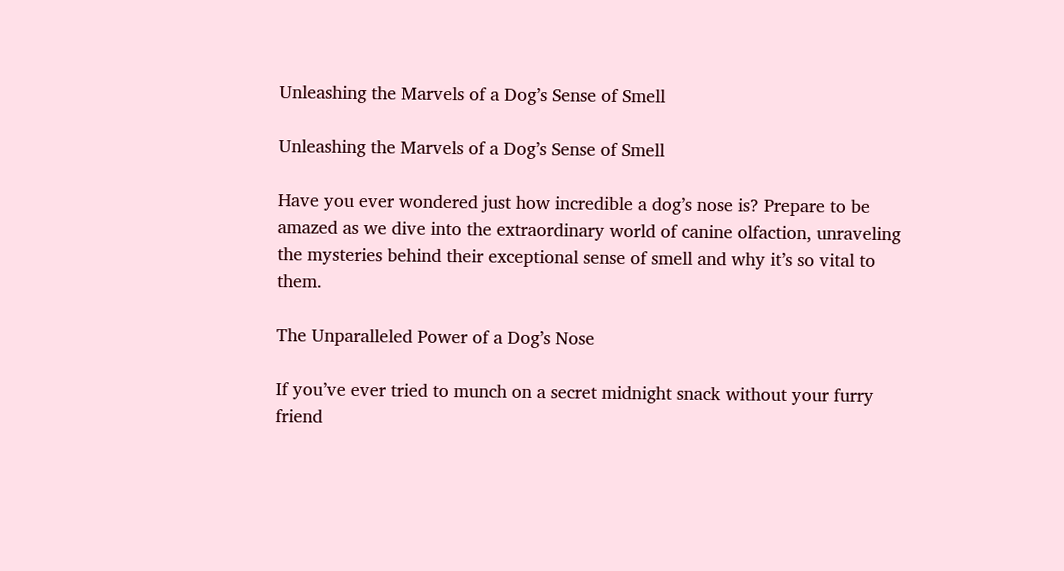Unleashing the Marvels of a Dog’s Sense of Smell

Unleashing the Marvels of a Dog’s Sense of Smell

Have you ever wondered just how incredible a dog’s nose is? Prepare to be amazed as we dive into the extraordinary world of canine olfaction, unraveling the mysteries behind their exceptional sense of smell and why it’s so vital to them.

The Unparalleled Power of a Dog’s Nose

If you’ve ever tried to munch on a secret midnight snack without your furry friend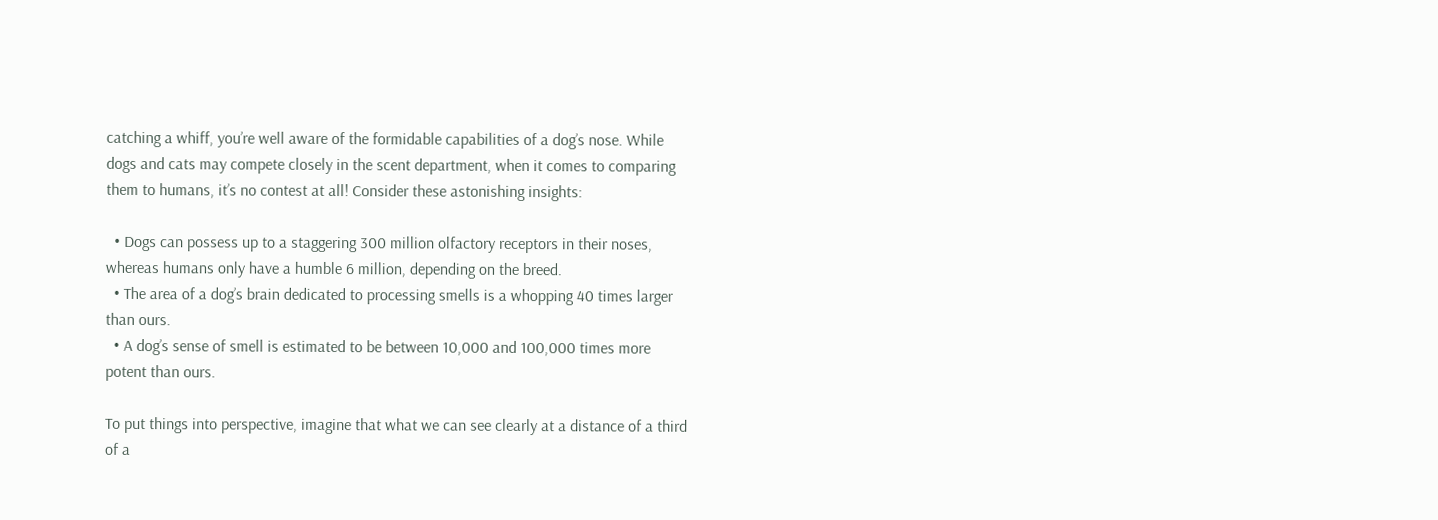catching a whiff, you’re well aware of the formidable capabilities of a dog’s nose. While dogs and cats may compete closely in the scent department, when it comes to comparing them to humans, it’s no contest at all! Consider these astonishing insights:

  • Dogs can possess up to a staggering 300 million olfactory receptors in their noses, whereas humans only have a humble 6 million, depending on the breed.
  • The area of a dog’s brain dedicated to processing smells is a whopping 40 times larger than ours.
  • A dog’s sense of smell is estimated to be between 10,000 and 100,000 times more potent than ours.

To put things into perspective, imagine that what we can see clearly at a distance of a third of a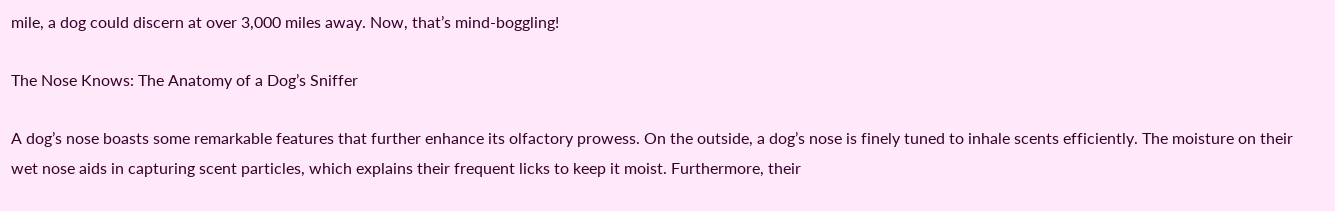mile, a dog could discern at over 3,000 miles away. Now, that’s mind-boggling!

The Nose Knows: The Anatomy of a Dog’s Sniffer

A dog’s nose boasts some remarkable features that further enhance its olfactory prowess. On the outside, a dog’s nose is finely tuned to inhale scents efficiently. The moisture on their wet nose aids in capturing scent particles, which explains their frequent licks to keep it moist. Furthermore, their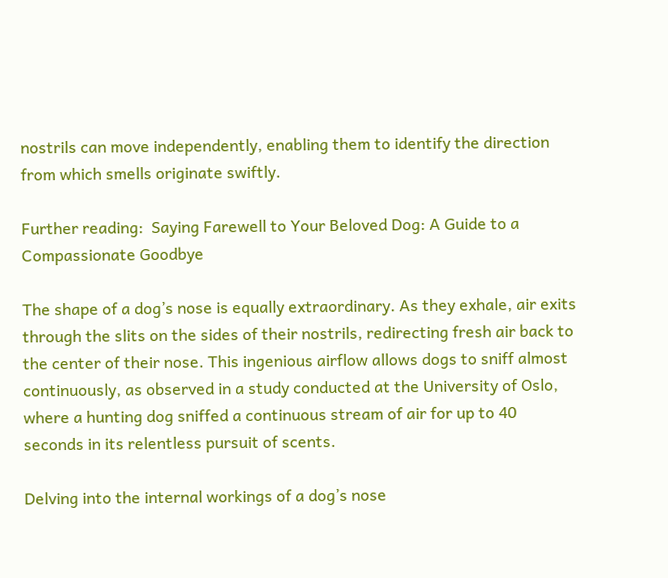nostrils can move independently, enabling them to identify the direction from which smells originate swiftly.

Further reading:  Saying Farewell to Your Beloved Dog: A Guide to a Compassionate Goodbye

The shape of a dog’s nose is equally extraordinary. As they exhale, air exits through the slits on the sides of their nostrils, redirecting fresh air back to the center of their nose. This ingenious airflow allows dogs to sniff almost continuously, as observed in a study conducted at the University of Oslo, where a hunting dog sniffed a continuous stream of air for up to 40 seconds in its relentless pursuit of scents.

Delving into the internal workings of a dog’s nose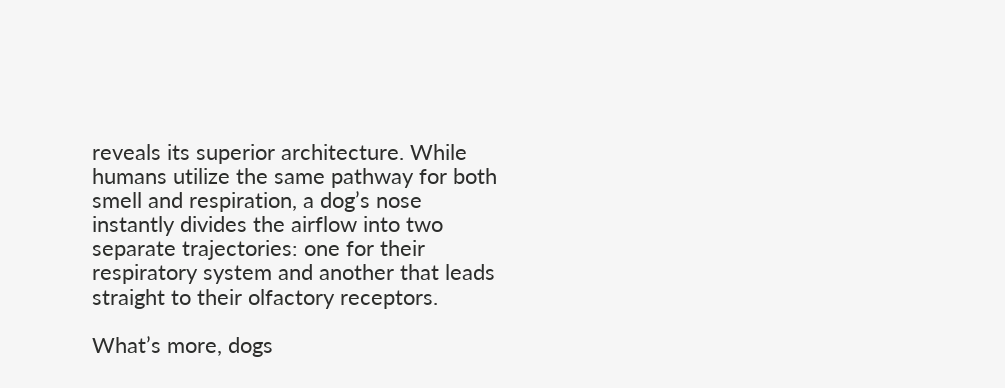reveals its superior architecture. While humans utilize the same pathway for both smell and respiration, a dog’s nose instantly divides the airflow into two separate trajectories: one for their respiratory system and another that leads straight to their olfactory receptors.

What’s more, dogs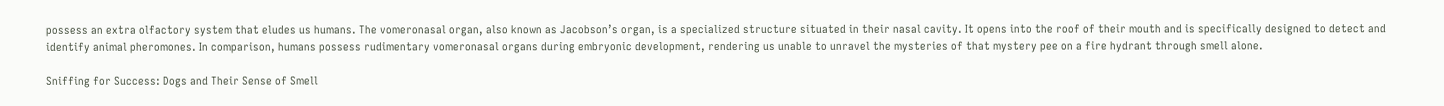possess an extra olfactory system that eludes us humans. The vomeronasal organ, also known as Jacobson’s organ, is a specialized structure situated in their nasal cavity. It opens into the roof of their mouth and is specifically designed to detect and identify animal pheromones. In comparison, humans possess rudimentary vomeronasal organs during embryonic development, rendering us unable to unravel the mysteries of that mystery pee on a fire hydrant through smell alone.

Sniffing for Success: Dogs and Their Sense of Smell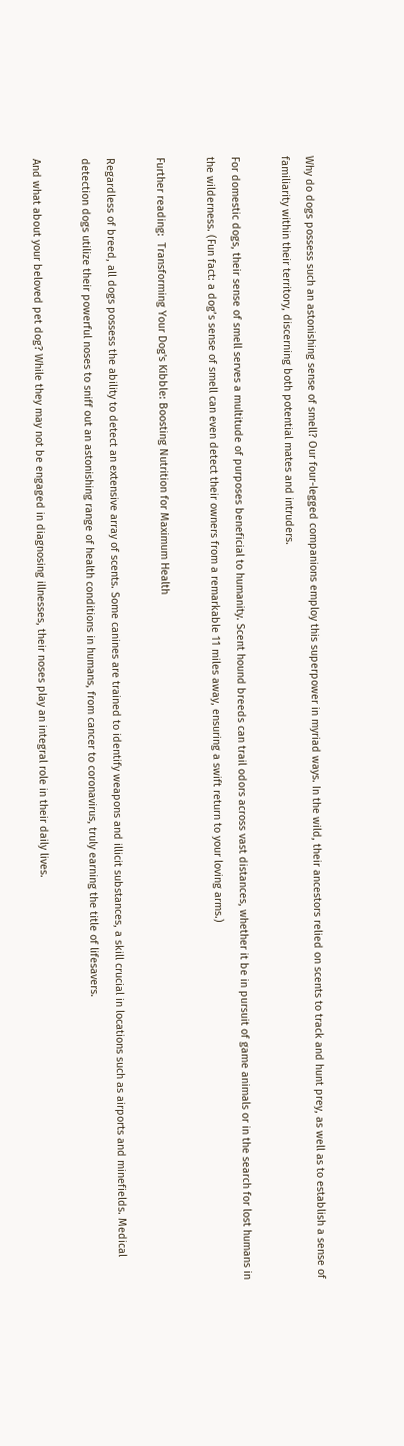Why do dogs possess such an astonishing sense of smell? Our four-legged companions employ this superpower in myriad ways. In the wild, their ancestors relied on scents to track and hunt prey, as well as to establish a sense of familiarity within their territory, discerning both potential mates and intruders.

For domestic dogs, their sense of smell serves a multitude of purposes beneficial to humanity. Scent hound breeds can trail odors across vast distances, whether it be in pursuit of game animals or in the search for lost humans in the wilderness. (Fun fact: a dog’s sense of smell can even detect their owners from a remarkable 11 miles away, ensuring a swift return to your loving arms.)

Further reading:  Transforming Your Dog's Kibble: Boosting Nutrition for Maximum Health

Regardless of breed, all dogs possess the ability to detect an extensive array of scents. Some canines are trained to identify weapons and illicit substances, a skill crucial in locations such as airports and minefields. Medical detection dogs utilize their powerful noses to sniff out an astonishing range of health conditions in humans, from cancer to coronavirus, truly earning the title of lifesavers.

And what about your beloved pet dog? While they may not be engaged in diagnosing illnesses, their noses play an integral role in their daily lives.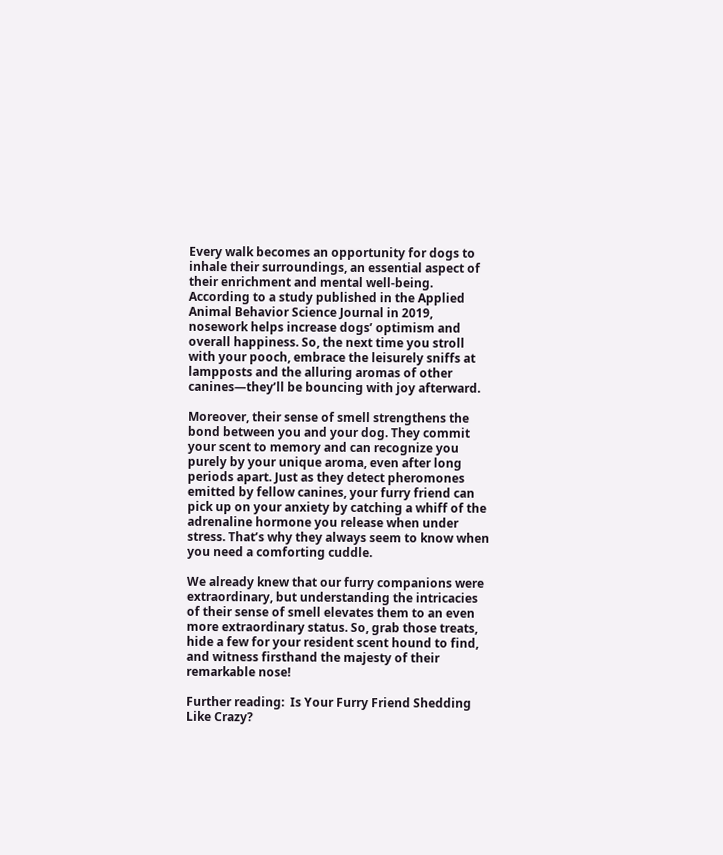Every walk becomes an opportunity for dogs to inhale their surroundings, an essential aspect of their enrichment and mental well-being. According to a study published in the Applied Animal Behavior Science Journal in 2019, nosework helps increase dogs’ optimism and overall happiness. So, the next time you stroll with your pooch, embrace the leisurely sniffs at lampposts and the alluring aromas of other canines—they’ll be bouncing with joy afterward.

Moreover, their sense of smell strengthens the bond between you and your dog. They commit your scent to memory and can recognize you purely by your unique aroma, even after long periods apart. Just as they detect pheromones emitted by fellow canines, your furry friend can pick up on your anxiety by catching a whiff of the adrenaline hormone you release when under stress. That’s why they always seem to know when you need a comforting cuddle.

We already knew that our furry companions were extraordinary, but understanding the intricacies of their sense of smell elevates them to an even more extraordinary status. So, grab those treats, hide a few for your resident scent hound to find, and witness firsthand the majesty of their remarkable nose!

Further reading:  Is Your Furry Friend Shedding Like Crazy?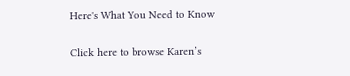Here's What You Need to Know

Click here to browse Karen’s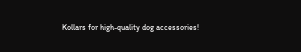Kollars for high-quality dog accessories!